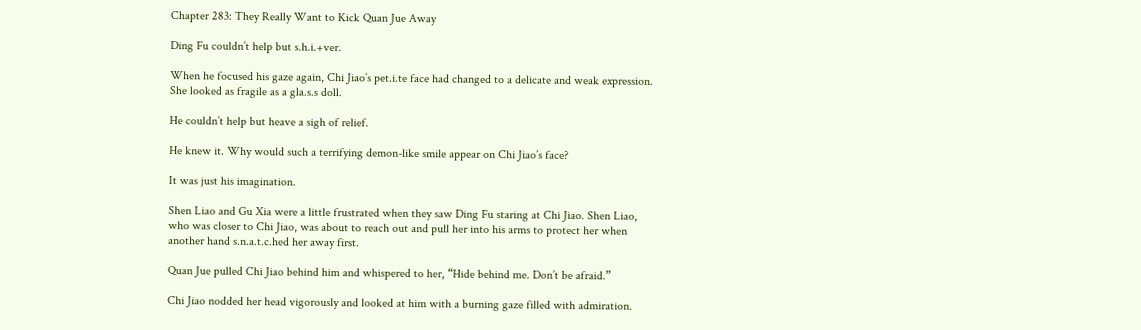Chapter 283: They Really Want to Kick Quan Jue Away

Ding Fu couldn’t help but s.h.i.+ver.

When he focused his gaze again, Chi Jiao’s pet.i.te face had changed to a delicate and weak expression. She looked as fragile as a gla.s.s doll.

He couldn’t help but heave a sigh of relief.

He knew it. Why would such a terrifying demon-like smile appear on Chi Jiao’s face?

It was just his imagination.

Shen Liao and Gu Xia were a little frustrated when they saw Ding Fu staring at Chi Jiao. Shen Liao, who was closer to Chi Jiao, was about to reach out and pull her into his arms to protect her when another hand s.n.a.t.c.hed her away first.

Quan Jue pulled Chi Jiao behind him and whispered to her, “Hide behind me. Don’t be afraid.”

Chi Jiao nodded her head vigorously and looked at him with a burning gaze filled with admiration.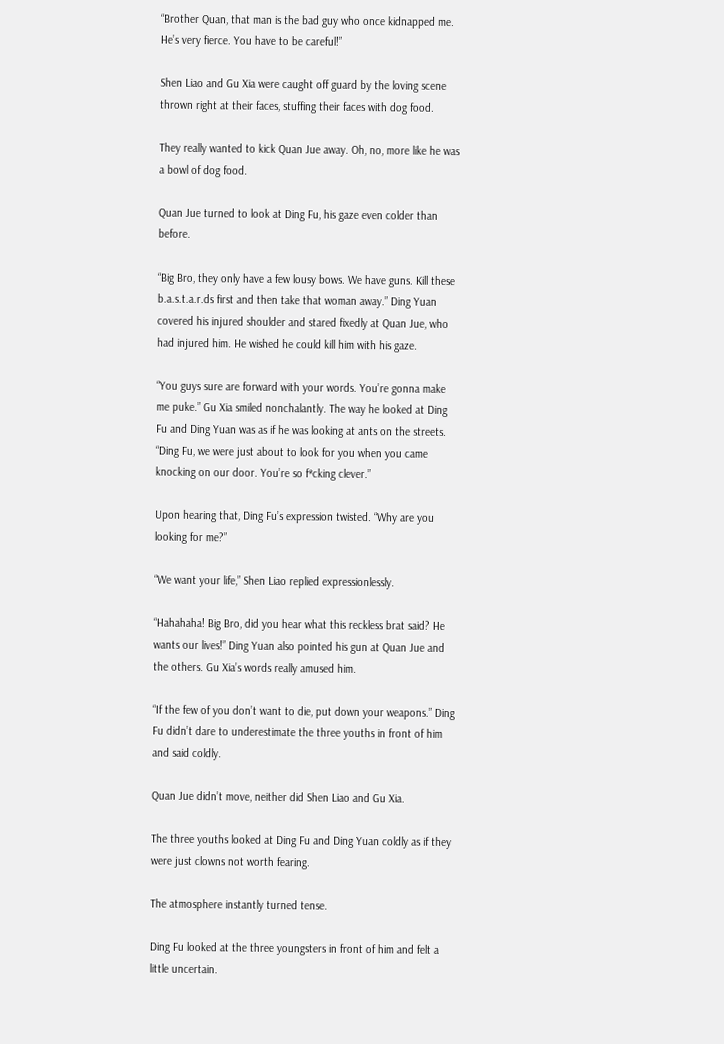“Brother Quan, that man is the bad guy who once kidnapped me. He’s very fierce. You have to be careful!”

Shen Liao and Gu Xia were caught off guard by the loving scene thrown right at their faces, stuffing their faces with dog food.

They really wanted to kick Quan Jue away. Oh, no, more like he was a bowl of dog food.

Quan Jue turned to look at Ding Fu, his gaze even colder than before.

“Big Bro, they only have a few lousy bows. We have guns. Kill these b.a.s.t.a.r.ds first and then take that woman away.” Ding Yuan covered his injured shoulder and stared fixedly at Quan Jue, who had injured him. He wished he could kill him with his gaze.

“You guys sure are forward with your words. You’re gonna make me puke.” Gu Xia smiled nonchalantly. The way he looked at Ding Fu and Ding Yuan was as if he was looking at ants on the streets. “Ding Fu, we were just about to look for you when you came knocking on our door. You’re so f*cking clever.”

Upon hearing that, Ding Fu’s expression twisted. “Why are you looking for me?”

“We want your life,” Shen Liao replied expressionlessly.

“Hahahaha! Big Bro, did you hear what this reckless brat said? He wants our lives!” Ding Yuan also pointed his gun at Quan Jue and the others. Gu Xia’s words really amused him.

“If the few of you don’t want to die, put down your weapons.” Ding Fu didn’t dare to underestimate the three youths in front of him and said coldly.

Quan Jue didn’t move, neither did Shen Liao and Gu Xia.

The three youths looked at Ding Fu and Ding Yuan coldly as if they were just clowns not worth fearing.

The atmosphere instantly turned tense.

Ding Fu looked at the three youngsters in front of him and felt a little uncertain.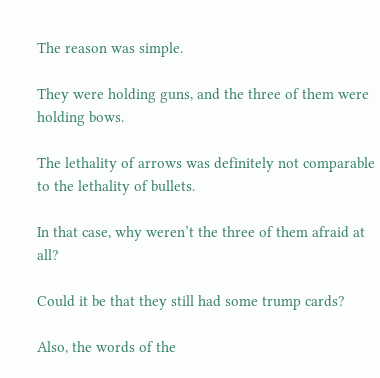The reason was simple.

They were holding guns, and the three of them were holding bows.

The lethality of arrows was definitely not comparable to the lethality of bullets.

In that case, why weren’t the three of them afraid at all?

Could it be that they still had some trump cards?

Also, the words of the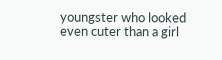youngster who looked even cuter than a girl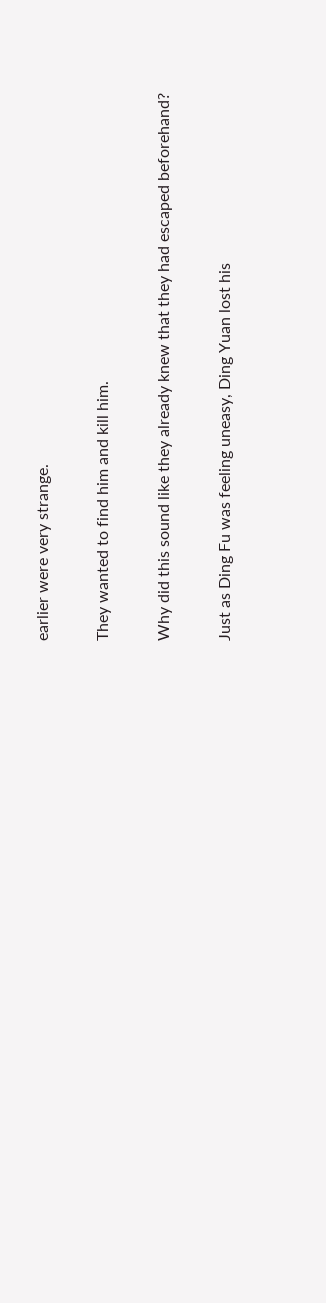earlier were very strange.

They wanted to find him and kill him.

Why did this sound like they already knew that they had escaped beforehand?

Just as Ding Fu was feeling uneasy, Ding Yuan lost his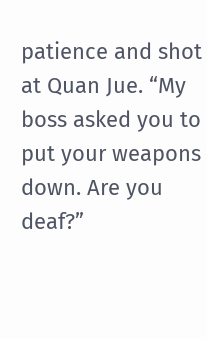patience and shot at Quan Jue. “My boss asked you to put your weapons down. Are you deaf?”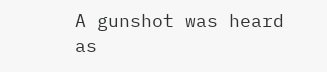A gunshot was heard as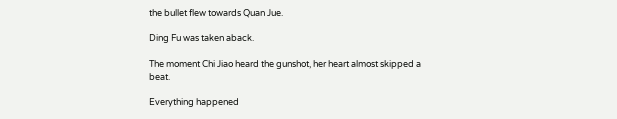the bullet flew towards Quan Jue.

Ding Fu was taken aback.

The moment Chi Jiao heard the gunshot, her heart almost skipped a beat.

Everything happened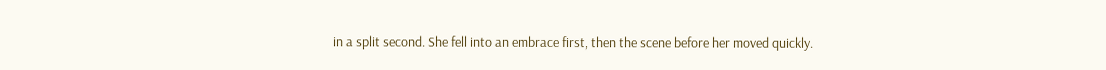in a split second. She fell into an embrace first, then the scene before her moved quickly.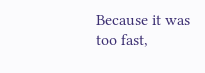Because it was too fast,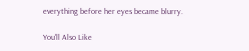everything before her eyes became blurry.

You'll Also Like